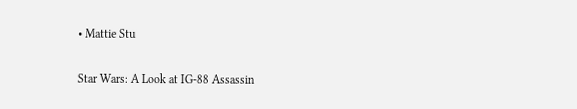• Mattie Stu

Star Wars: A Look at IG-88 Assassin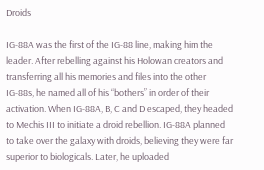Droids

IG-88A was the first of the IG-88 line, making him the leader. After rebelling against his Holowan creators and transferring all his memories and files into the other IG-88s, he named all of his “bothers” in order of their activation. When IG-88A, B, C and D escaped, they headed to Mechis III to initiate a droid rebellion. IG-88A planned to take over the galaxy with droids, believing they were far superior to biologicals. Later, he uploaded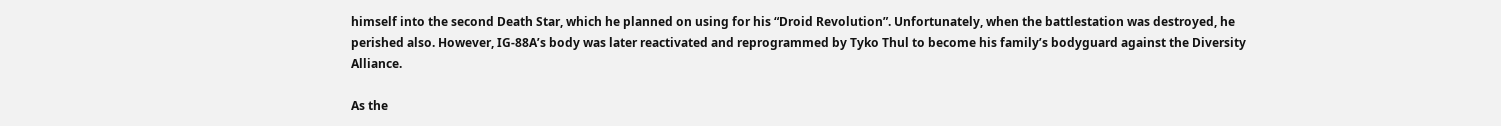himself into the second Death Star, which he planned on using for his “Droid Revolution”. Unfortunately, when the battlestation was destroyed, he perished also. However, IG-88A’s body was later reactivated and reprogrammed by Tyko Thul to become his family’s bodyguard against the Diversity Alliance.

As the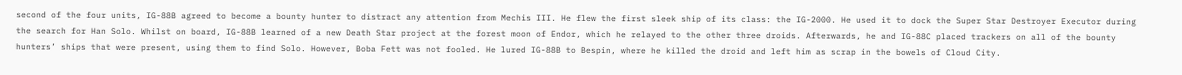second of the four units, IG-88B agreed to become a bounty hunter to distract any attention from Mechis III. He flew the first sleek ship of its class: the IG-2000. He used it to dock the Super Star Destroyer Executor during the search for Han Solo. Whilst on board, IG-88B learned of a new Death Star project at the forest moon of Endor, which he relayed to the other three droids. Afterwards, he and IG-88C placed trackers on all of the bounty hunters’ ships that were present, using them to find Solo. However, Boba Fett was not fooled. He lured IG-88B to Bespin, where he killed the droid and left him as scrap in the bowels of Cloud City.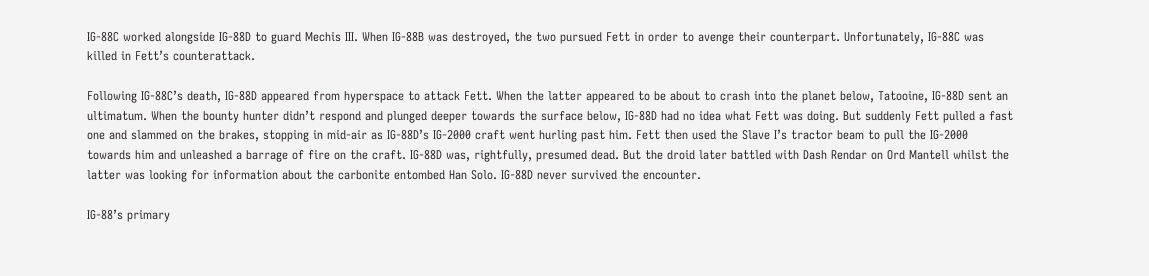IG-88C worked alongside IG-88D to guard Mechis III. When IG-88B was destroyed, the two pursued Fett in order to avenge their counterpart. Unfortunately, IG-88C was killed in Fett’s counterattack.

Following IG-88C’s death, IG-88D appeared from hyperspace to attack Fett. When the latter appeared to be about to crash into the planet below, Tatooine, IG-88D sent an ultimatum. When the bounty hunter didn’t respond and plunged deeper towards the surface below, IG-88D had no idea what Fett was doing. But suddenly Fett pulled a fast one and slammed on the brakes, stopping in mid-air as IG-88D’s IG-2000 craft went hurling past him. Fett then used the Slave I’s tractor beam to pull the IG-2000 towards him and unleashed a barrage of fire on the craft. IG-88D was, rightfully, presumed dead. But the droid later battled with Dash Rendar on Ord Mantell whilst the latter was looking for information about the carbonite entombed Han Solo. IG-88D never survived the encounter.

IG-88’s primary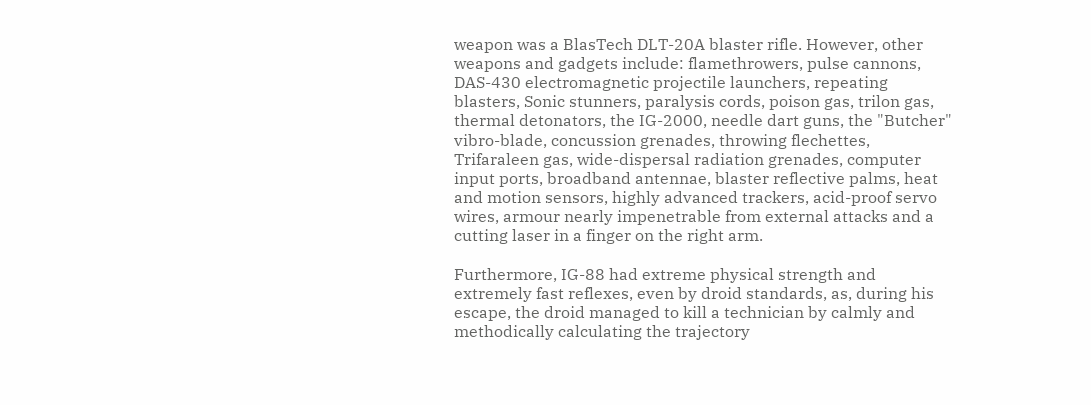weapon was a BlasTech DLT-20A blaster rifle. However, other weapons and gadgets include: flamethrowers, pulse cannons, DAS-430 electromagnetic projectile launchers, repeating blasters, Sonic stunners, paralysis cords, poison gas, trilon gas, thermal detonators, the IG-2000, needle dart guns, the "Butcher" vibro-blade, concussion grenades, throwing flechettes, Trifaraleen gas, wide-dispersal radiation grenades, computer input ports, broadband antennae, blaster reflective palms, heat and motion sensors, highly advanced trackers, acid-proof servo wires, armour nearly impenetrable from external attacks and a cutting laser in a finger on the right arm.

Furthermore, IG-88 had extreme physical strength and extremely fast reflexes, even by droid standards, as, during his escape, the droid managed to kill a technician by calmly and methodically calculating the trajectory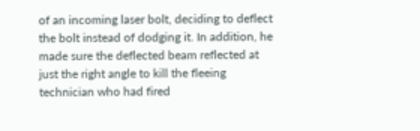of an incoming laser bolt, deciding to deflect the bolt instead of dodging it. In addition, he made sure the deflected beam reflected at just the right angle to kill the fleeing technician who had fired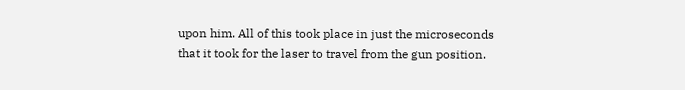upon him. All of this took place in just the microseconds that it took for the laser to travel from the gun position.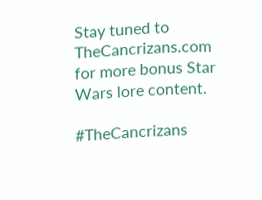Stay tuned to TheCancrizans.com for more bonus Star Wars lore content.

#TheCancrizans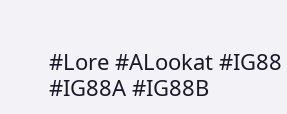#Lore #ALookat #IG88 #IG88A #IG88B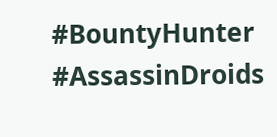#BountyHunter #AssassinDroids